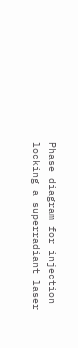Phase diagram for injection locking a superradiant laser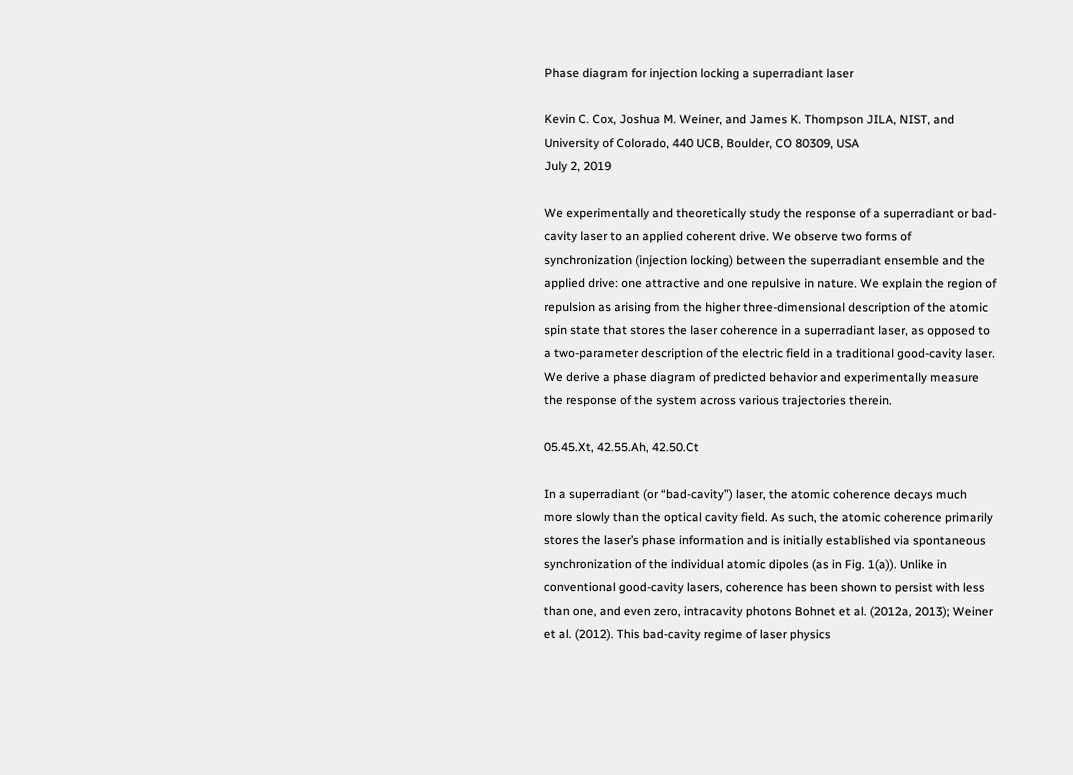Phase diagram for injection locking a superradiant laser

Kevin C. Cox, Joshua M. Weiner, and James K. Thompson JILA, NIST, and University of Colorado, 440 UCB, Boulder, CO 80309, USA
July 2, 2019

We experimentally and theoretically study the response of a superradiant or bad-cavity laser to an applied coherent drive. We observe two forms of synchronization (injection locking) between the superradiant ensemble and the applied drive: one attractive and one repulsive in nature. We explain the region of repulsion as arising from the higher three-dimensional description of the atomic spin state that stores the laser coherence in a superradiant laser, as opposed to a two-parameter description of the electric field in a traditional good-cavity laser. We derive a phase diagram of predicted behavior and experimentally measure the response of the system across various trajectories therein.

05.45.Xt, 42.55.Ah, 42.50.Ct

In a superradiant (or “bad-cavity”) laser, the atomic coherence decays much more slowly than the optical cavity field. As such, the atomic coherence primarily stores the laser’s phase information and is initially established via spontaneous synchronization of the individual atomic dipoles (as in Fig. 1(a)). Unlike in conventional good-cavity lasers, coherence has been shown to persist with less than one, and even zero, intracavity photons Bohnet et al. (2012a, 2013); Weiner et al. (2012). This bad-cavity regime of laser physics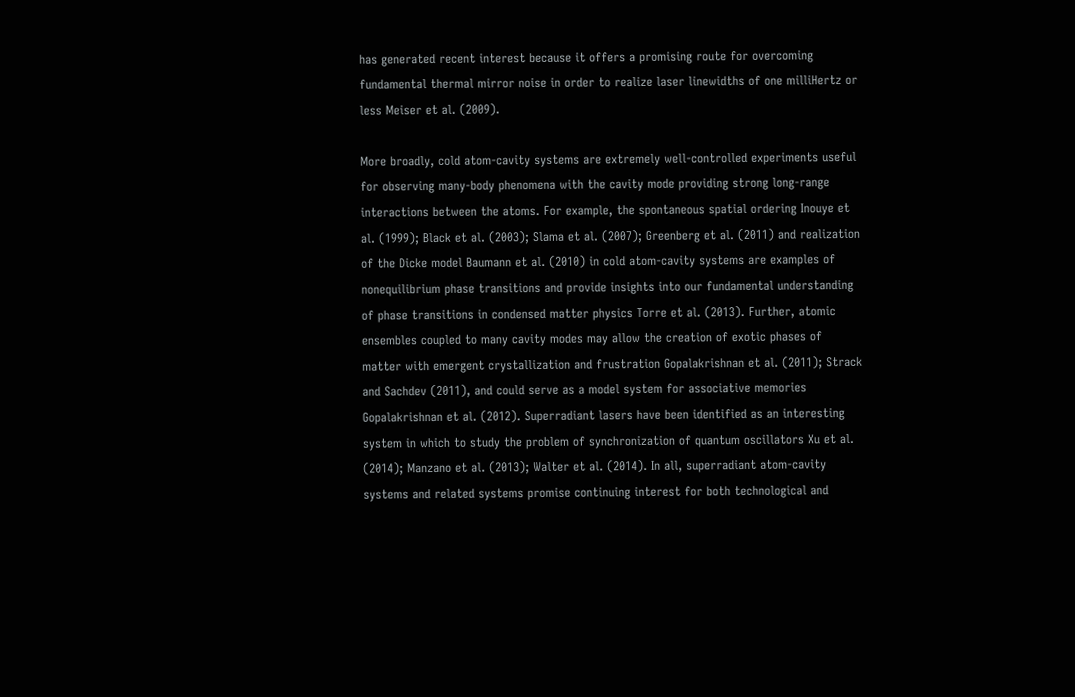has generated recent interest because it offers a promising route for overcoming fundamental thermal mirror noise in order to realize laser linewidths of one milliHertz or less Meiser et al. (2009).

More broadly, cold atom-cavity systems are extremely well-controlled experiments useful for observing many-body phenomena with the cavity mode providing strong long-range interactions between the atoms. For example, the spontaneous spatial ordering Inouye et al. (1999); Black et al. (2003); Slama et al. (2007); Greenberg et al. (2011) and realization of the Dicke model Baumann et al. (2010) in cold atom-cavity systems are examples of nonequilibrium phase transitions and provide insights into our fundamental understanding of phase transitions in condensed matter physics Torre et al. (2013). Further, atomic ensembles coupled to many cavity modes may allow the creation of exotic phases of matter with emergent crystallization and frustration Gopalakrishnan et al. (2011); Strack and Sachdev (2011), and could serve as a model system for associative memories Gopalakrishnan et al. (2012). Superradiant lasers have been identified as an interesting system in which to study the problem of synchronization of quantum oscillators Xu et al. (2014); Manzano et al. (2013); Walter et al. (2014). In all, superradiant atom-cavity systems and related systems promise continuing interest for both technological and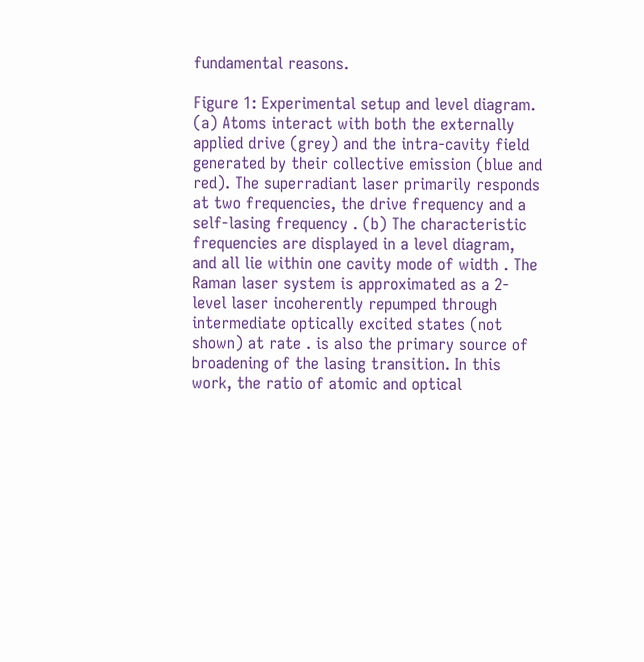fundamental reasons.

Figure 1: Experimental setup and level diagram. (a) Atoms interact with both the externally applied drive (grey) and the intra-cavity field generated by their collective emission (blue and red). The superradiant laser primarily responds at two frequencies, the drive frequency and a self-lasing frequency . (b) The characteristic frequencies are displayed in a level diagram, and all lie within one cavity mode of width . The Raman laser system is approximated as a 2-level laser incoherently repumped through intermediate optically excited states (not shown) at rate . is also the primary source of broadening of the lasing transition. In this work, the ratio of atomic and optical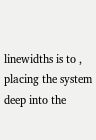linewidths is to , placing the system deep into the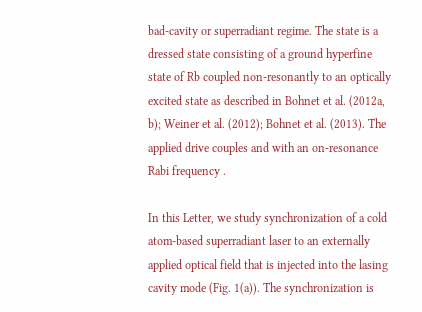bad-cavity or superradiant regime. The state is a dressed state consisting of a ground hyperfine state of Rb coupled non-resonantly to an optically excited state as described in Bohnet et al. (2012a, b); Weiner et al. (2012); Bohnet et al. (2013). The applied drive couples and with an on-resonance Rabi frequency .

In this Letter, we study synchronization of a cold atom-based superradiant laser to an externally applied optical field that is injected into the lasing cavity mode (Fig. 1(a)). The synchronization is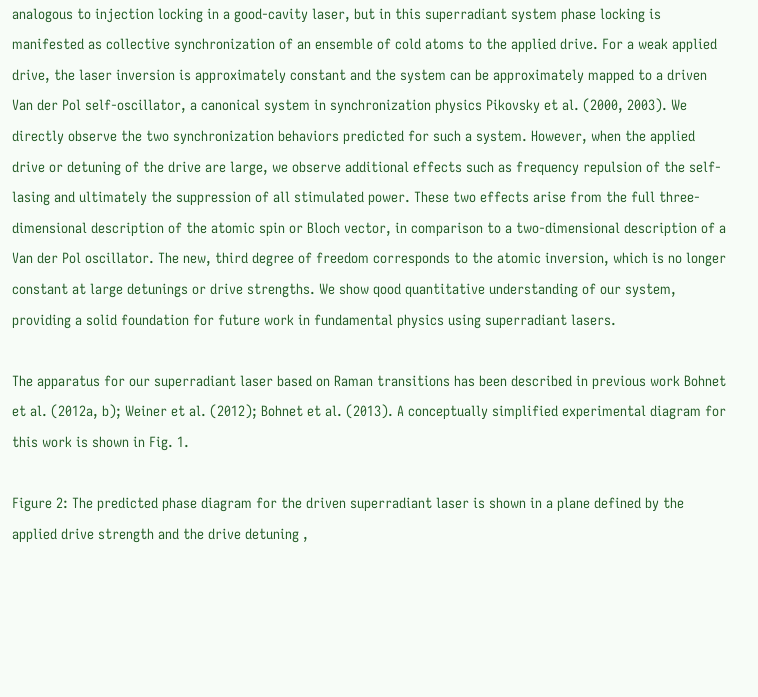analogous to injection locking in a good-cavity laser, but in this superradiant system phase locking is manifested as collective synchronization of an ensemble of cold atoms to the applied drive. For a weak applied drive, the laser inversion is approximately constant and the system can be approximately mapped to a driven Van der Pol self-oscillator, a canonical system in synchronization physics Pikovsky et al. (2000, 2003). We directly observe the two synchronization behaviors predicted for such a system. However, when the applied drive or detuning of the drive are large, we observe additional effects such as frequency repulsion of the self-lasing and ultimately the suppression of all stimulated power. These two effects arise from the full three-dimensional description of the atomic spin or Bloch vector, in comparison to a two-dimensional description of a Van der Pol oscillator. The new, third degree of freedom corresponds to the atomic inversion, which is no longer constant at large detunings or drive strengths. We show qood quantitative understanding of our system, providing a solid foundation for future work in fundamental physics using superradiant lasers.

The apparatus for our superradiant laser based on Raman transitions has been described in previous work Bohnet et al. (2012a, b); Weiner et al. (2012); Bohnet et al. (2013). A conceptually simplified experimental diagram for this work is shown in Fig. 1.

Figure 2: The predicted phase diagram for the driven superradiant laser is shown in a plane defined by the applied drive strength and the drive detuning ,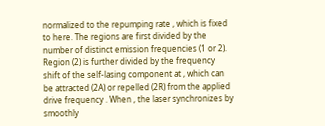normalized to the repumping rate , which is fixed to here. The regions are first divided by the number of distinct emission frequencies (1 or 2). Region (2) is further divided by the frequency shift of the self-lasing component at , which can be attracted (2A) or repelled (2R) from the applied drive frequency . When , the laser synchronizes by smoothly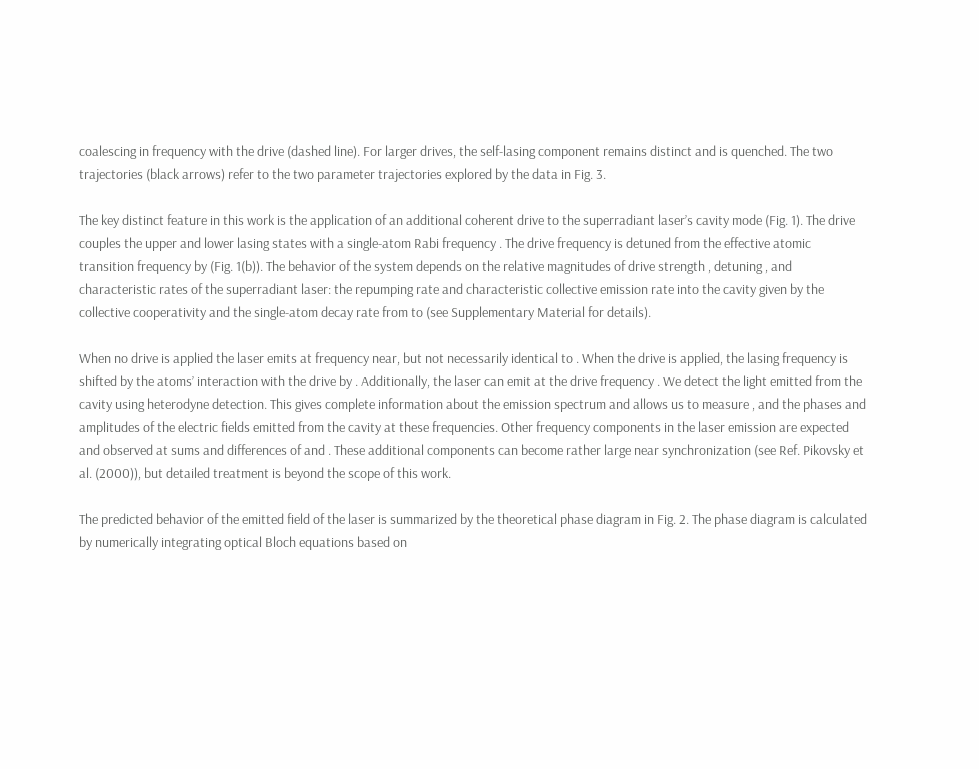coalescing in frequency with the drive (dashed line). For larger drives, the self-lasing component remains distinct and is quenched. The two trajectories (black arrows) refer to the two parameter trajectories explored by the data in Fig. 3.

The key distinct feature in this work is the application of an additional coherent drive to the superradiant laser’s cavity mode (Fig. 1). The drive couples the upper and lower lasing states with a single-atom Rabi frequency . The drive frequency is detuned from the effective atomic transition frequency by (Fig. 1(b)). The behavior of the system depends on the relative magnitudes of drive strength , detuning , and characteristic rates of the superradiant laser: the repumping rate and characteristic collective emission rate into the cavity given by the collective cooperativity and the single-atom decay rate from to (see Supplementary Material for details).

When no drive is applied the laser emits at frequency near, but not necessarily identical to . When the drive is applied, the lasing frequency is shifted by the atoms’ interaction with the drive by . Additionally, the laser can emit at the drive frequency . We detect the light emitted from the cavity using heterodyne detection. This gives complete information about the emission spectrum and allows us to measure , and the phases and amplitudes of the electric fields emitted from the cavity at these frequencies. Other frequency components in the laser emission are expected and observed at sums and differences of and . These additional components can become rather large near synchronization (see Ref. Pikovsky et al. (2000)), but detailed treatment is beyond the scope of this work.

The predicted behavior of the emitted field of the laser is summarized by the theoretical phase diagram in Fig. 2. The phase diagram is calculated by numerically integrating optical Bloch equations based on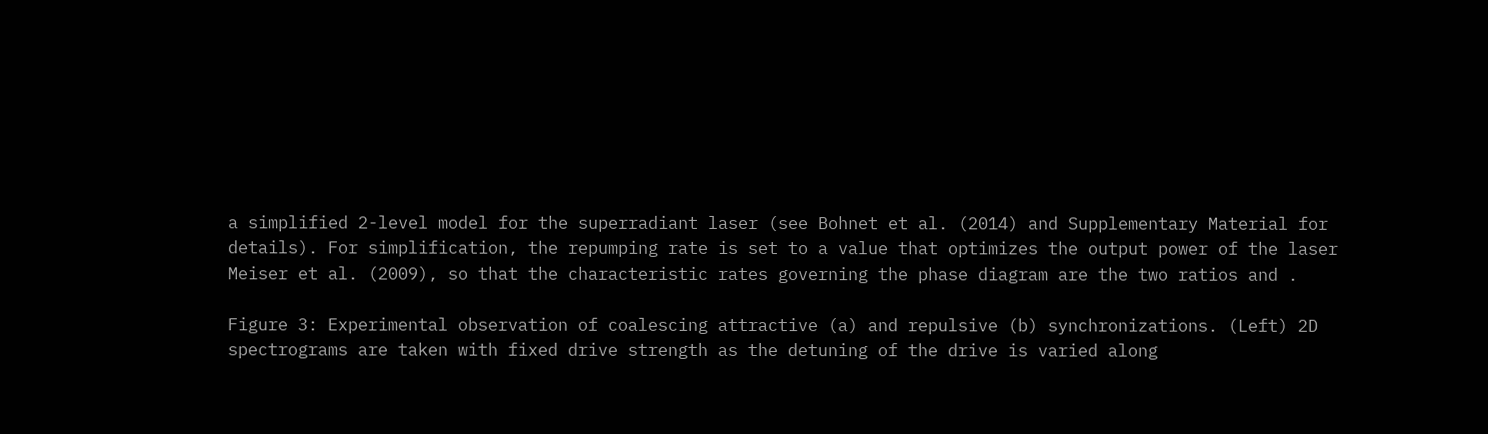a simplified 2-level model for the superradiant laser (see Bohnet et al. (2014) and Supplementary Material for details). For simplification, the repumping rate is set to a value that optimizes the output power of the laser Meiser et al. (2009), so that the characteristic rates governing the phase diagram are the two ratios and .

Figure 3: Experimental observation of coalescing attractive (a) and repulsive (b) synchronizations. (Left) 2D spectrograms are taken with fixed drive strength as the detuning of the drive is varied along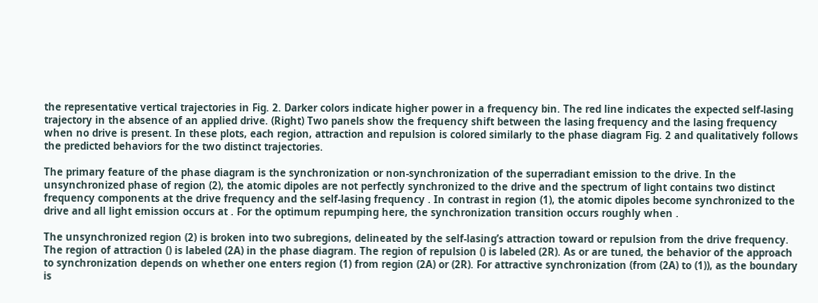the representative vertical trajectories in Fig. 2. Darker colors indicate higher power in a frequency bin. The red line indicates the expected self-lasing trajectory in the absence of an applied drive. (Right) Two panels show the frequency shift between the lasing frequency and the lasing frequency when no drive is present. In these plots, each region, attraction and repulsion is colored similarly to the phase diagram Fig. 2 and qualitatively follows the predicted behaviors for the two distinct trajectories.

The primary feature of the phase diagram is the synchronization or non-synchronization of the superradiant emission to the drive. In the unsynchronized phase of region (2), the atomic dipoles are not perfectly synchronized to the drive and the spectrum of light contains two distinct frequency components at the drive frequency and the self-lasing frequency . In contrast in region (1), the atomic dipoles become synchronized to the drive and all light emission occurs at . For the optimum repumping here, the synchronization transition occurs roughly when .

The unsynchronized region (2) is broken into two subregions, delineated by the self-lasing’s attraction toward or repulsion from the drive frequency. The region of attraction () is labeled (2A) in the phase diagram. The region of repulsion () is labeled (2R). As or are tuned, the behavior of the approach to synchronization depends on whether one enters region (1) from region (2A) or (2R). For attractive synchronization (from (2A) to (1)), as the boundary is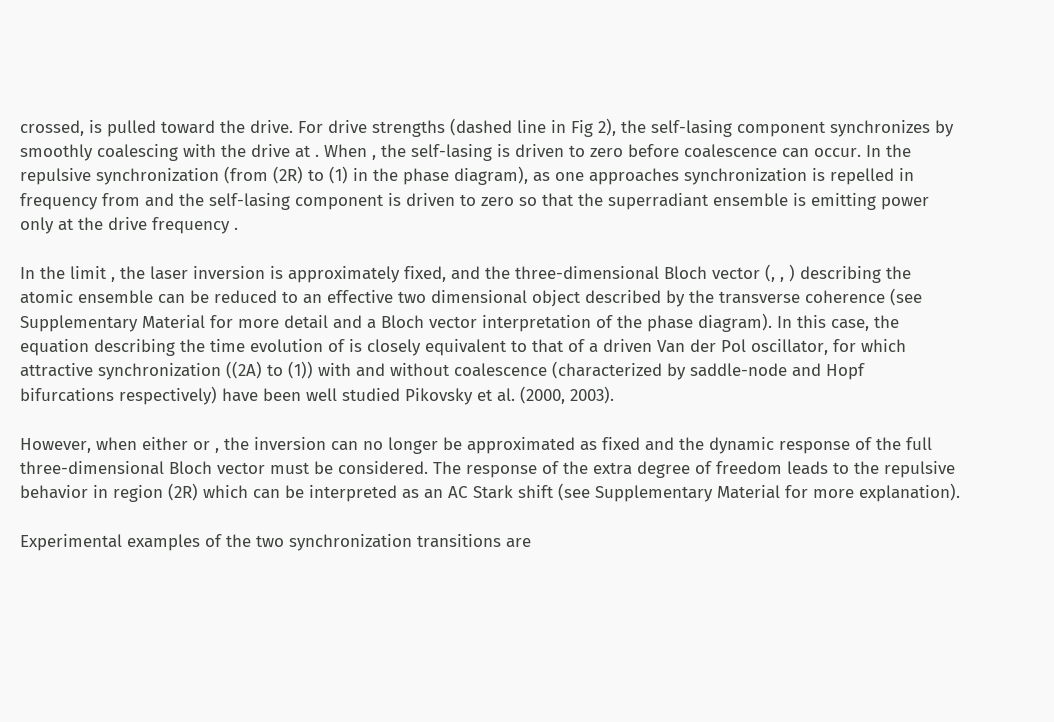crossed, is pulled toward the drive. For drive strengths (dashed line in Fig 2), the self-lasing component synchronizes by smoothly coalescing with the drive at . When , the self-lasing is driven to zero before coalescence can occur. In the repulsive synchronization (from (2R) to (1) in the phase diagram), as one approaches synchronization is repelled in frequency from and the self-lasing component is driven to zero so that the superradiant ensemble is emitting power only at the drive frequency .

In the limit , the laser inversion is approximately fixed, and the three-dimensional Bloch vector (, , ) describing the atomic ensemble can be reduced to an effective two dimensional object described by the transverse coherence (see Supplementary Material for more detail and a Bloch vector interpretation of the phase diagram). In this case, the equation describing the time evolution of is closely equivalent to that of a driven Van der Pol oscillator, for which attractive synchronization ((2A) to (1)) with and without coalescence (characterized by saddle-node and Hopf bifurcations respectively) have been well studied Pikovsky et al. (2000, 2003).

However, when either or , the inversion can no longer be approximated as fixed and the dynamic response of the full three-dimensional Bloch vector must be considered. The response of the extra degree of freedom leads to the repulsive behavior in region (2R) which can be interpreted as an AC Stark shift (see Supplementary Material for more explanation).

Experimental examples of the two synchronization transitions are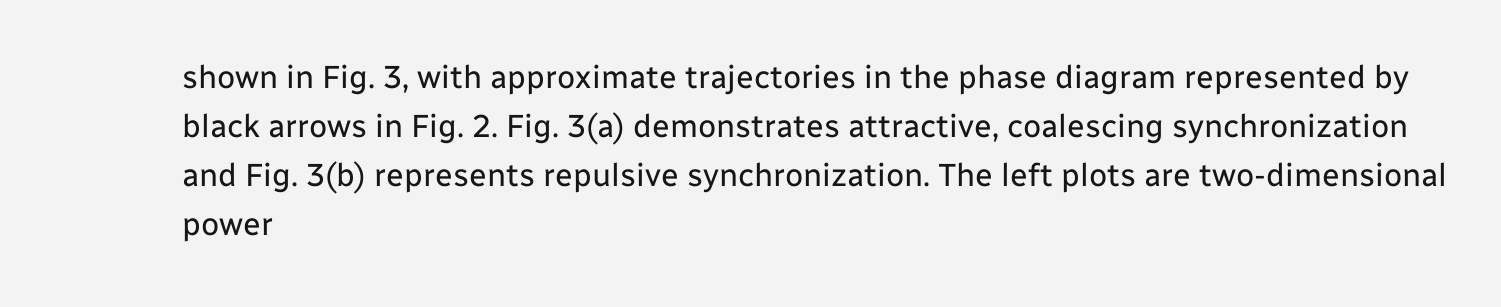shown in Fig. 3, with approximate trajectories in the phase diagram represented by black arrows in Fig. 2. Fig. 3(a) demonstrates attractive, coalescing synchronization and Fig. 3(b) represents repulsive synchronization. The left plots are two-dimensional power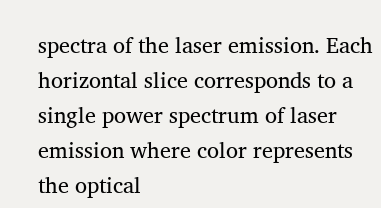spectra of the laser emission. Each horizontal slice corresponds to a single power spectrum of laser emission where color represents the optical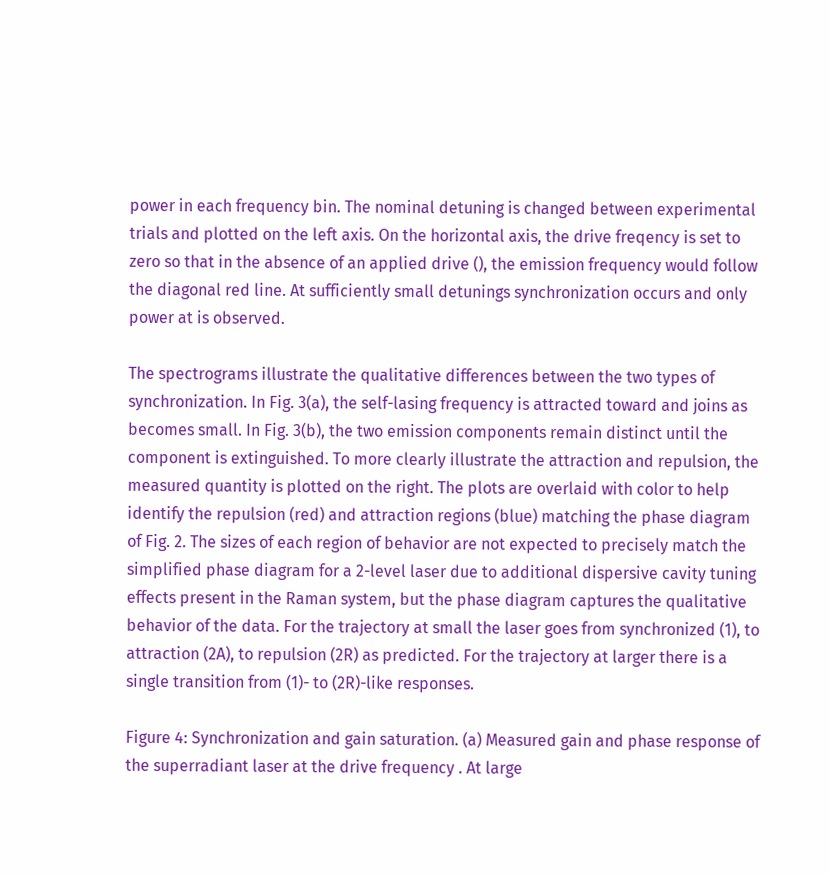power in each frequency bin. The nominal detuning is changed between experimental trials and plotted on the left axis. On the horizontal axis, the drive freqency is set to zero so that in the absence of an applied drive (), the emission frequency would follow the diagonal red line. At sufficiently small detunings synchronization occurs and only power at is observed.

The spectrograms illustrate the qualitative differences between the two types of synchronization. In Fig. 3(a), the self-lasing frequency is attracted toward and joins as becomes small. In Fig. 3(b), the two emission components remain distinct until the component is extinguished. To more clearly illustrate the attraction and repulsion, the measured quantity is plotted on the right. The plots are overlaid with color to help identify the repulsion (red) and attraction regions (blue) matching the phase diagram of Fig. 2. The sizes of each region of behavior are not expected to precisely match the simplified phase diagram for a 2-level laser due to additional dispersive cavity tuning effects present in the Raman system, but the phase diagram captures the qualitative behavior of the data. For the trajectory at small the laser goes from synchronized (1), to attraction (2A), to repulsion (2R) as predicted. For the trajectory at larger there is a single transition from (1)- to (2R)-like responses.

Figure 4: Synchronization and gain saturation. (a) Measured gain and phase response of the superradiant laser at the drive frequency . At large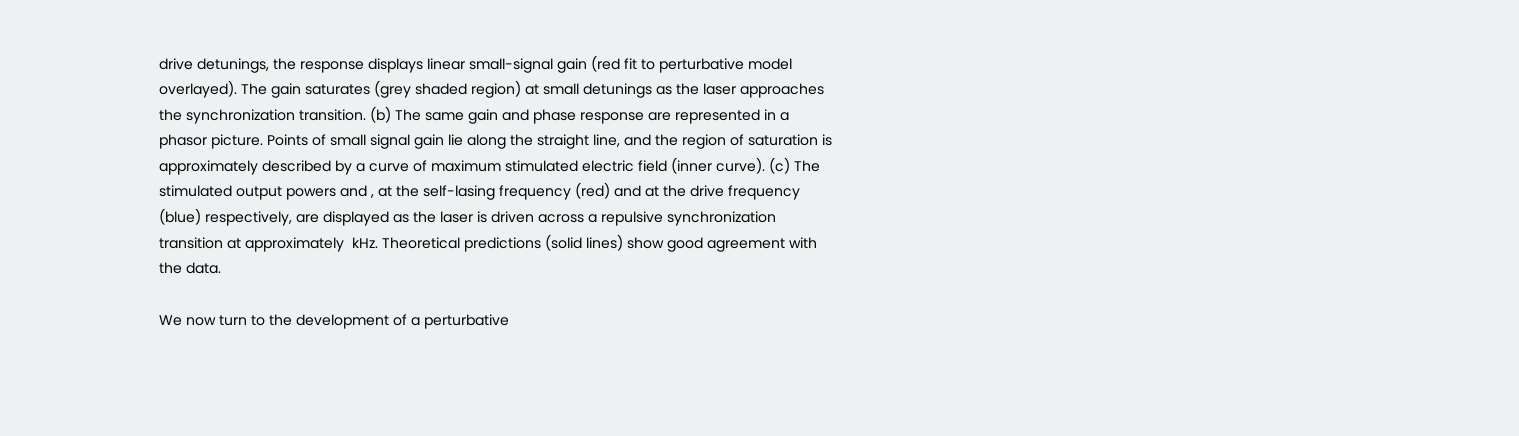drive detunings, the response displays linear small-signal gain (red fit to perturbative model overlayed). The gain saturates (grey shaded region) at small detunings as the laser approaches the synchronization transition. (b) The same gain and phase response are represented in a phasor picture. Points of small signal gain lie along the straight line, and the region of saturation is approximately described by a curve of maximum stimulated electric field (inner curve). (c) The stimulated output powers and , at the self-lasing frequency (red) and at the drive frequency (blue) respectively, are displayed as the laser is driven across a repulsive synchronization transition at approximately  kHz. Theoretical predictions (solid lines) show good agreement with the data.

We now turn to the development of a perturbative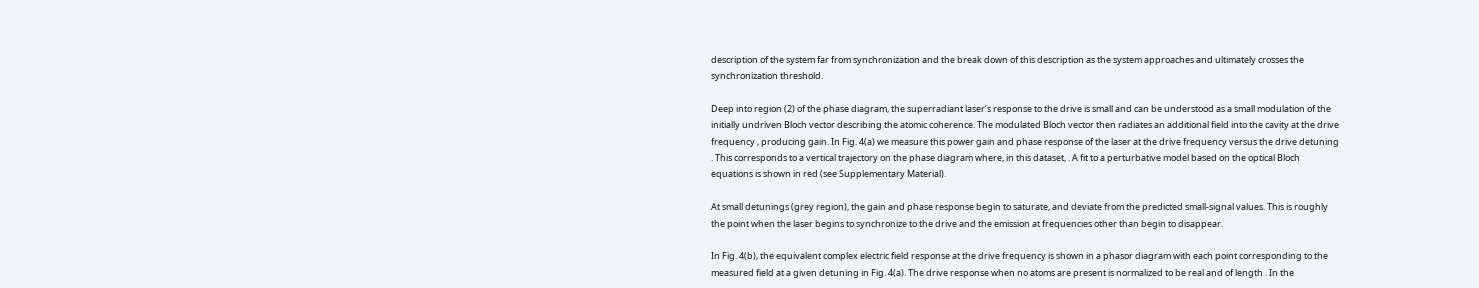description of the system far from synchronization and the break down of this description as the system approaches and ultimately crosses the synchronization threshold.

Deep into region (2) of the phase diagram, the superradiant laser’s response to the drive is small and can be understood as a small modulation of the initially undriven Bloch vector describing the atomic coherence. The modulated Bloch vector then radiates an additional field into the cavity at the drive frequency , producing gain. In Fig. 4(a) we measure this power gain and phase response of the laser at the drive frequency versus the drive detuning . This corresponds to a vertical trajectory on the phase diagram where, in this dataset, . A fit to a perturbative model based on the optical Bloch equations is shown in red (see Supplementary Material).

At small detunings (grey region), the gain and phase response begin to saturate, and deviate from the predicted small-signal values. This is roughly the point when the laser begins to synchronize to the drive and the emission at frequencies other than begin to disappear.

In Fig. 4(b), the equivalent complex electric field response at the drive frequency is shown in a phasor diagram with each point corresponding to the measured field at a given detuning in Fig. 4(a). The drive response when no atoms are present is normalized to be real and of length . In the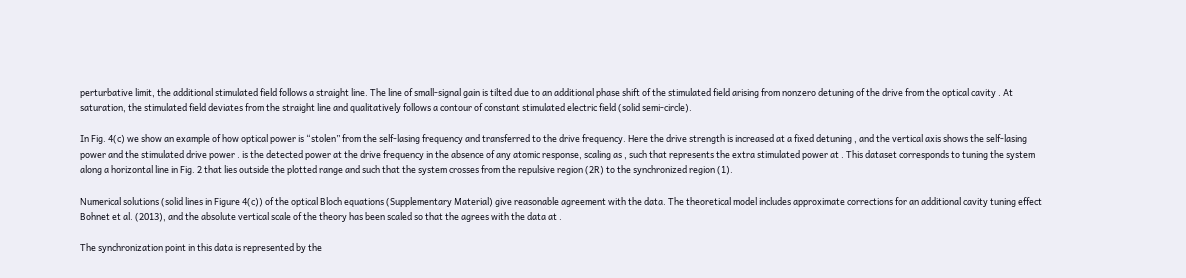perturbative limit, the additional stimulated field follows a straight line. The line of small-signal gain is tilted due to an additional phase shift of the stimulated field arising from nonzero detuning of the drive from the optical cavity . At saturation, the stimulated field deviates from the straight line and qualitatively follows a contour of constant stimulated electric field (solid semi-circle).

In Fig. 4(c) we show an example of how optical power is “stolen” from the self-lasing frequency and transferred to the drive frequency. Here the drive strength is increased at a fixed detuning , and the vertical axis shows the self-lasing power and the stimulated drive power . is the detected power at the drive frequency in the absence of any atomic response, scaling as , such that represents the extra stimulated power at . This dataset corresponds to tuning the system along a horizontal line in Fig. 2 that lies outside the plotted range and such that the system crosses from the repulsive region (2R) to the synchronized region (1).

Numerical solutions (solid lines in Figure 4(c)) of the optical Bloch equations (Supplementary Material) give reasonable agreement with the data. The theoretical model includes approximate corrections for an additional cavity tuning effect Bohnet et al. (2013), and the absolute vertical scale of the theory has been scaled so that the agrees with the data at .

The synchronization point in this data is represented by the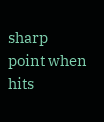sharp point when hits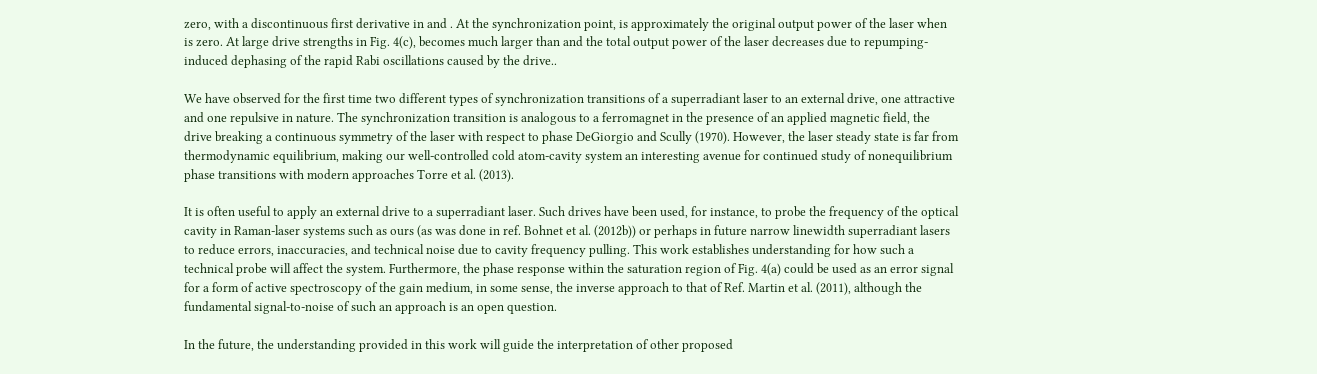zero, with a discontinuous first derivative in and . At the synchronization point, is approximately the original output power of the laser when is zero. At large drive strengths in Fig. 4(c), becomes much larger than and the total output power of the laser decreases due to repumping-induced dephasing of the rapid Rabi oscillations caused by the drive..

We have observed for the first time two different types of synchronization transitions of a superradiant laser to an external drive, one attractive and one repulsive in nature. The synchronization transition is analogous to a ferromagnet in the presence of an applied magnetic field, the drive breaking a continuous symmetry of the laser with respect to phase DeGiorgio and Scully (1970). However, the laser steady state is far from thermodynamic equilibrium, making our well-controlled cold atom-cavity system an interesting avenue for continued study of nonequilibrium phase transitions with modern approaches Torre et al. (2013).

It is often useful to apply an external drive to a superradiant laser. Such drives have been used, for instance, to probe the frequency of the optical cavity in Raman-laser systems such as ours (as was done in ref. Bohnet et al. (2012b)) or perhaps in future narrow linewidth superradiant lasers to reduce errors, inaccuracies, and technical noise due to cavity frequency pulling. This work establishes understanding for how such a technical probe will affect the system. Furthermore, the phase response within the saturation region of Fig. 4(a) could be used as an error signal for a form of active spectroscopy of the gain medium, in some sense, the inverse approach to that of Ref. Martin et al. (2011), although the fundamental signal-to-noise of such an approach is an open question.

In the future, the understanding provided in this work will guide the interpretation of other proposed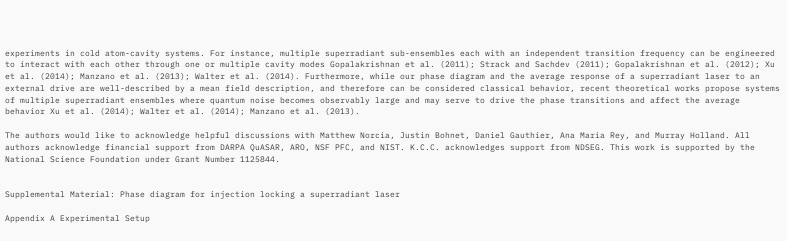experiments in cold atom-cavity systems. For instance, multiple superradiant sub-ensembles each with an independent transition frequency can be engineered to interact with each other through one or multiple cavity modes Gopalakrishnan et al. (2011); Strack and Sachdev (2011); Gopalakrishnan et al. (2012); Xu et al. (2014); Manzano et al. (2013); Walter et al. (2014). Furthermore, while our phase diagram and the average response of a superradiant laser to an external drive are well-described by a mean field description, and therefore can be considered classical behavior, recent theoretical works propose systems of multiple superradiant ensembles where quantum noise becomes observably large and may serve to drive the phase transitions and affect the average behavior Xu et al. (2014); Walter et al. (2014); Manzano et al. (2013).

The authors would like to acknowledge helpful discussions with Matthew Norcia, Justin Bohnet, Daniel Gauthier, Ana Maria Rey, and Murray Holland. All authors acknowledge financial support from DARPA QuASAR, ARO, NSF PFC, and NIST. K.C.C. acknowledges support from NDSEG. This work is supported by the National Science Foundation under Grant Number 1125844.


Supplemental Material: Phase diagram for injection locking a superradiant laser

Appendix A Experimental Setup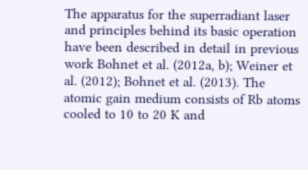The apparatus for the superradiant laser and principles behind its basic operation have been described in detail in previous work Bohnet et al. (2012a, b); Weiner et al. (2012); Bohnet et al. (2013). The atomic gain medium consists of Rb atoms cooled to 10 to 20 K and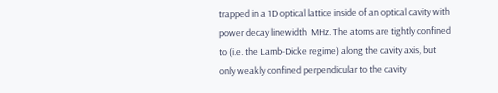trapped in a 1D optical lattice inside of an optical cavity with power decay linewidth  MHz. The atoms are tightly confined to (i.e. the Lamb-Dicke regime) along the cavity axis, but only weakly confined perpendicular to the cavity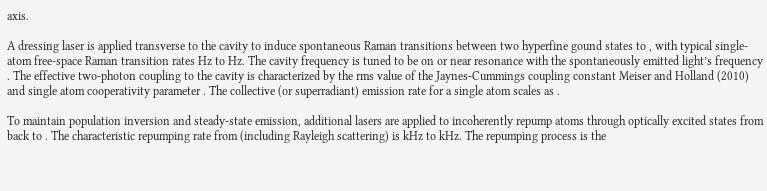axis.

A dressing laser is applied transverse to the cavity to induce spontaneous Raman transitions between two hyperfine gound states to , with typical single-atom free-space Raman transition rates Hz to Hz. The cavity frequency is tuned to be on or near resonance with the spontaneously emitted light’s frequency . The effective two-photon coupling to the cavity is characterized by the rms value of the Jaynes-Cummings coupling constant Meiser and Holland (2010) and single atom cooperativity parameter . The collective (or superradiant) emission rate for a single atom scales as .

To maintain population inversion and steady-state emission, additional lasers are applied to incoherently repump atoms through optically excited states from back to . The characteristic repumping rate from (including Rayleigh scattering) is kHz to kHz. The repumping process is the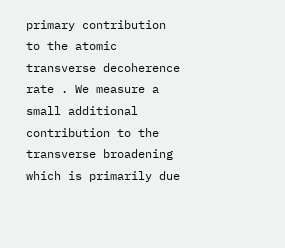primary contribution to the atomic transverse decoherence rate . We measure a small additional contribution to the transverse broadening which is primarily due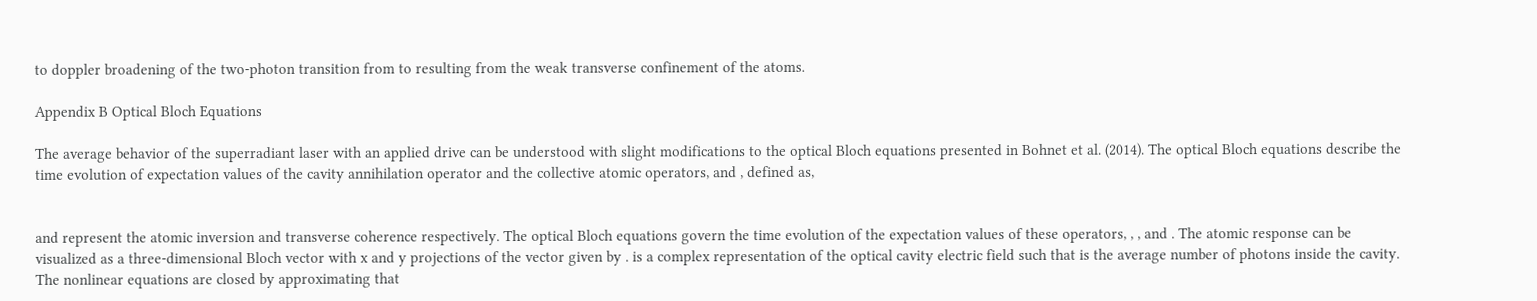to doppler broadening of the two-photon transition from to resulting from the weak transverse confinement of the atoms.

Appendix B Optical Bloch Equations

The average behavior of the superradiant laser with an applied drive can be understood with slight modifications to the optical Bloch equations presented in Bohnet et al. (2014). The optical Bloch equations describe the time evolution of expectation values of the cavity annihilation operator and the collective atomic operators, and , defined as,


and represent the atomic inversion and transverse coherence respectively. The optical Bloch equations govern the time evolution of the expectation values of these operators, , , and . The atomic response can be visualized as a three-dimensional Bloch vector with x and y projections of the vector given by . is a complex representation of the optical cavity electric field such that is the average number of photons inside the cavity. The nonlinear equations are closed by approximating that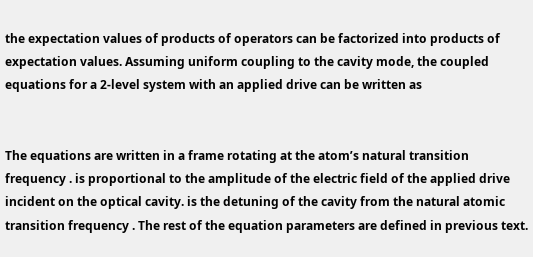the expectation values of products of operators can be factorized into products of expectation values. Assuming uniform coupling to the cavity mode, the coupled equations for a 2-level system with an applied drive can be written as


The equations are written in a frame rotating at the atom’s natural transition frequency . is proportional to the amplitude of the electric field of the applied drive incident on the optical cavity. is the detuning of the cavity from the natural atomic transition frequency . The rest of the equation parameters are defined in previous text.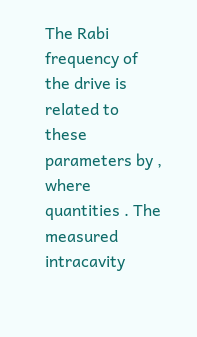The Rabi frequency of the drive is related to these parameters by , where quantities . The measured intracavity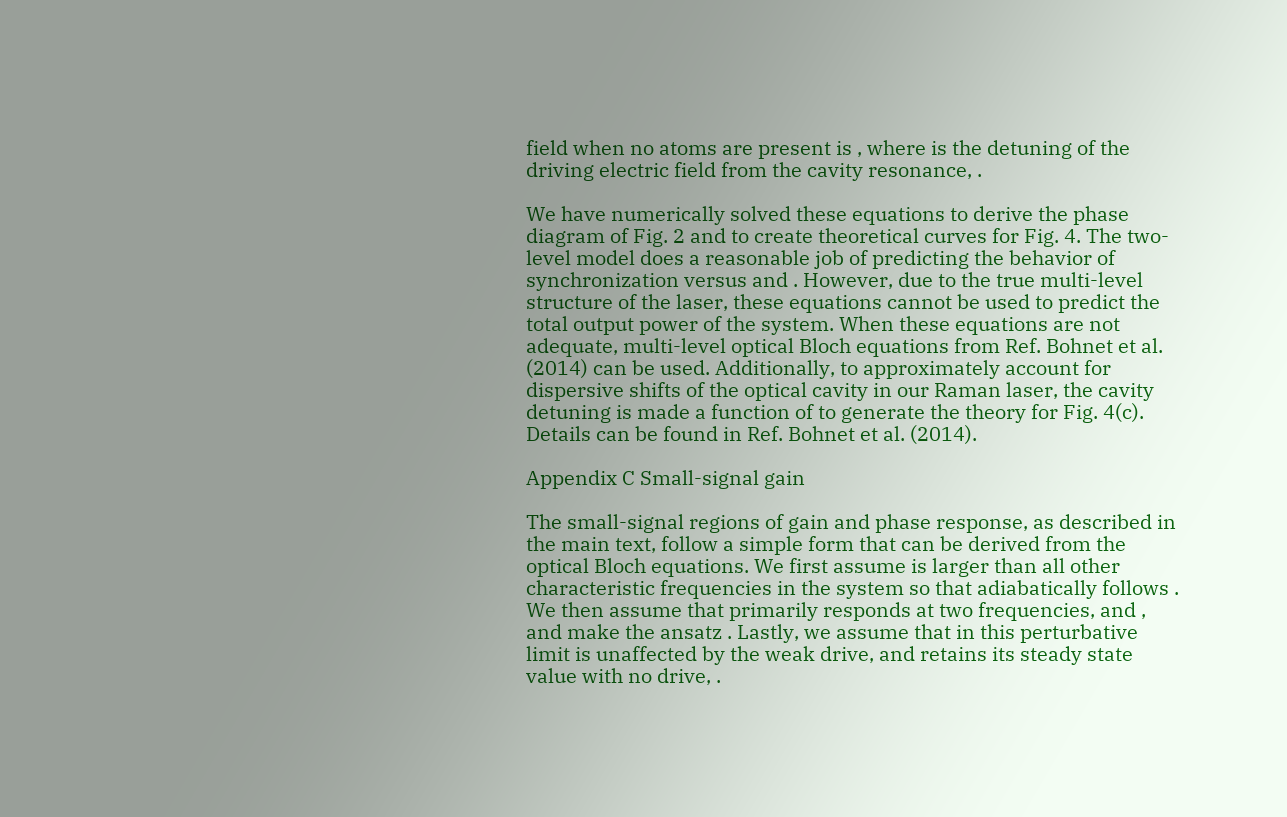field when no atoms are present is , where is the detuning of the driving electric field from the cavity resonance, .

We have numerically solved these equations to derive the phase diagram of Fig. 2 and to create theoretical curves for Fig. 4. The two-level model does a reasonable job of predicting the behavior of synchronization versus and . However, due to the true multi-level structure of the laser, these equations cannot be used to predict the total output power of the system. When these equations are not adequate, multi-level optical Bloch equations from Ref. Bohnet et al. (2014) can be used. Additionally, to approximately account for dispersive shifts of the optical cavity in our Raman laser, the cavity detuning is made a function of to generate the theory for Fig. 4(c). Details can be found in Ref. Bohnet et al. (2014).

Appendix C Small-signal gain

The small-signal regions of gain and phase response, as described in the main text, follow a simple form that can be derived from the optical Bloch equations. We first assume is larger than all other characteristic frequencies in the system so that adiabatically follows . We then assume that primarily responds at two frequencies, and , and make the ansatz . Lastly, we assume that in this perturbative limit is unaffected by the weak drive, and retains its steady state value with no drive, .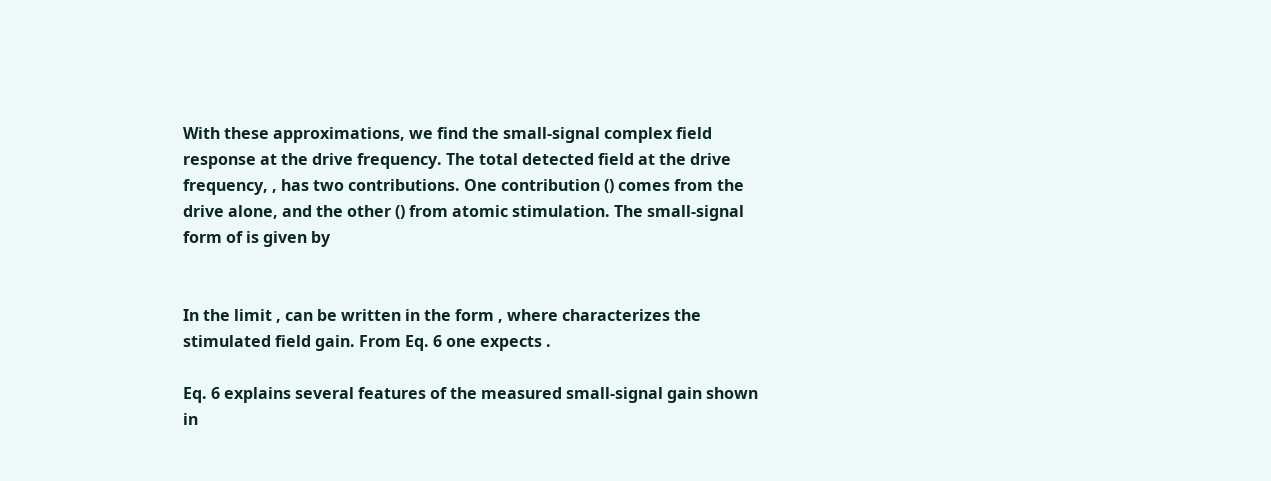With these approximations, we find the small-signal complex field response at the drive frequency. The total detected field at the drive frequency, , has two contributions. One contribution () comes from the drive alone, and the other () from atomic stimulation. The small-signal form of is given by


In the limit , can be written in the form , where characterizes the stimulated field gain. From Eq. 6 one expects .

Eq. 6 explains several features of the measured small-signal gain shown in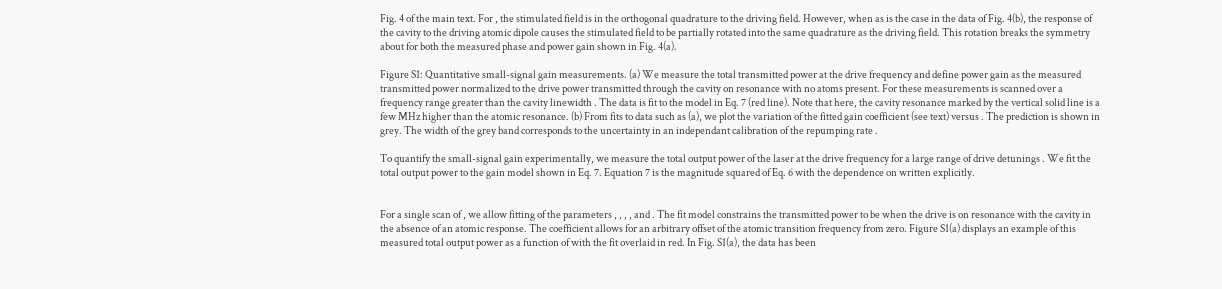Fig. 4 of the main text. For , the stimulated field is in the orthogonal quadrature to the driving field. However, when as is the case in the data of Fig. 4(b), the response of the cavity to the driving atomic dipole causes the stimulated field to be partially rotated into the same quadrature as the driving field. This rotation breaks the symmetry about for both the measured phase and power gain shown in Fig. 4(a).

Figure S1: Quantitative small-signal gain measurements. (a) We measure the total transmitted power at the drive frequency and define power gain as the measured transmitted power normalized to the drive power transmitted through the cavity on resonance with no atoms present. For these measurements is scanned over a frequency range greater than the cavity linewidth . The data is fit to the model in Eq. 7 (red line). Note that here, the cavity resonance marked by the vertical solid line is a few MHz higher than the atomic resonance. (b) From fits to data such as (a), we plot the variation of the fitted gain coefficient (see text) versus . The prediction is shown in grey. The width of the grey band corresponds to the uncertainty in an independant calibration of the repumping rate .

To quantify the small-signal gain experimentally, we measure the total output power of the laser at the drive frequency for a large range of drive detunings . We fit the total output power to the gain model shown in Eq. 7. Equation 7 is the magnitude squared of Eq. 6 with the dependence on written explicitly.


For a single scan of , we allow fitting of the parameters , , , , and . The fit model constrains the transmitted power to be when the drive is on resonance with the cavity in the absence of an atomic response. The coefficient allows for an arbitrary offset of the atomic transition frequency from zero. Figure S1(a) displays an example of this measured total output power as a function of with the fit overlaid in red. In Fig. S1(a), the data has been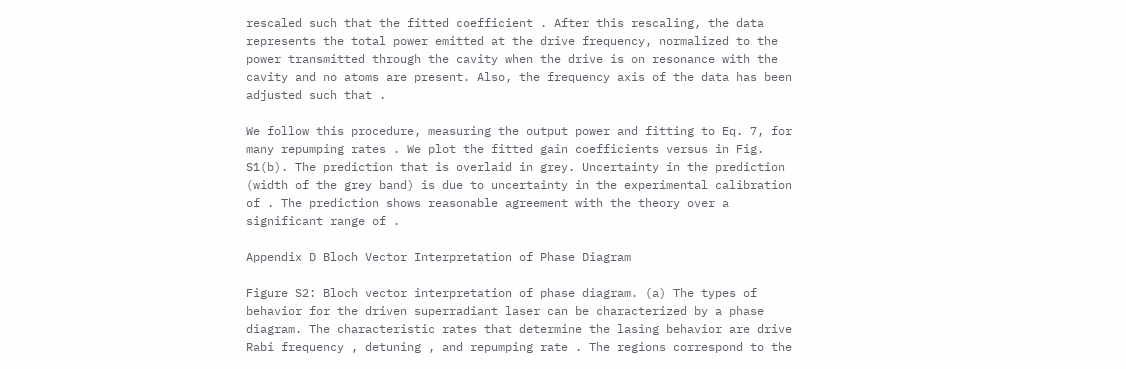rescaled such that the fitted coefficient . After this rescaling, the data represents the total power emitted at the drive frequency, normalized to the power transmitted through the cavity when the drive is on resonance with the cavity and no atoms are present. Also, the frequency axis of the data has been adjusted such that .

We follow this procedure, measuring the output power and fitting to Eq. 7, for many repumping rates . We plot the fitted gain coefficients versus in Fig. S1(b). The prediction that is overlaid in grey. Uncertainty in the prediction (width of the grey band) is due to uncertainty in the experimental calibration of . The prediction shows reasonable agreement with the theory over a significant range of .

Appendix D Bloch Vector Interpretation of Phase Diagram

Figure S2: Bloch vector interpretation of phase diagram. (a) The types of behavior for the driven superradiant laser can be characterized by a phase diagram. The characteristic rates that determine the lasing behavior are drive Rabi frequency , detuning , and repumping rate . The regions correspond to the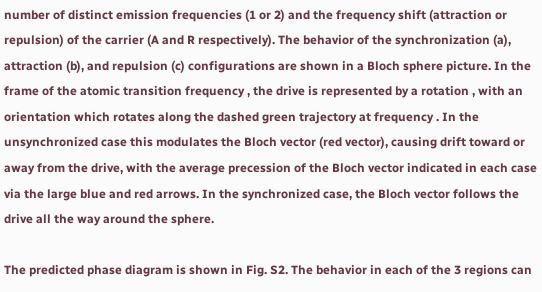number of distinct emission frequencies (1 or 2) and the frequency shift (attraction or repulsion) of the carrier (A and R respectively). The behavior of the synchronization (a), attraction (b), and repulsion (c) configurations are shown in a Bloch sphere picture. In the frame of the atomic transition frequency , the drive is represented by a rotation , with an orientation which rotates along the dashed green trajectory at frequency . In the unsynchronized case this modulates the Bloch vector (red vector), causing drift toward or away from the drive, with the average precession of the Bloch vector indicated in each case via the large blue and red arrows. In the synchronized case, the Bloch vector follows the drive all the way around the sphere.

The predicted phase diagram is shown in Fig. S2. The behavior in each of the 3 regions can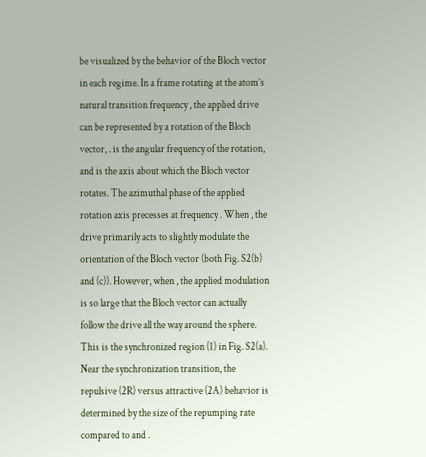be visualized by the behavior of the Bloch vector in each regime. In a frame rotating at the atom’s natural transition frequency , the applied drive can be represented by a rotation of the Bloch vector, . is the angular frequency of the rotation, and is the axis about which the Bloch vector rotates. The azimuthal phase of the applied rotation axis precesses at frequency . When , the drive primarily acts to slightly modulate the orientation of the Bloch vector (both Fig. S2(b) and (c)). However, when , the applied modulation is so large that the Bloch vector can actually follow the drive all the way around the sphere. This is the synchronized region (1) in Fig. S2(a). Near the synchronization transition, the repulsive (2R) versus attractive (2A) behavior is determined by the size of the repumping rate compared to and .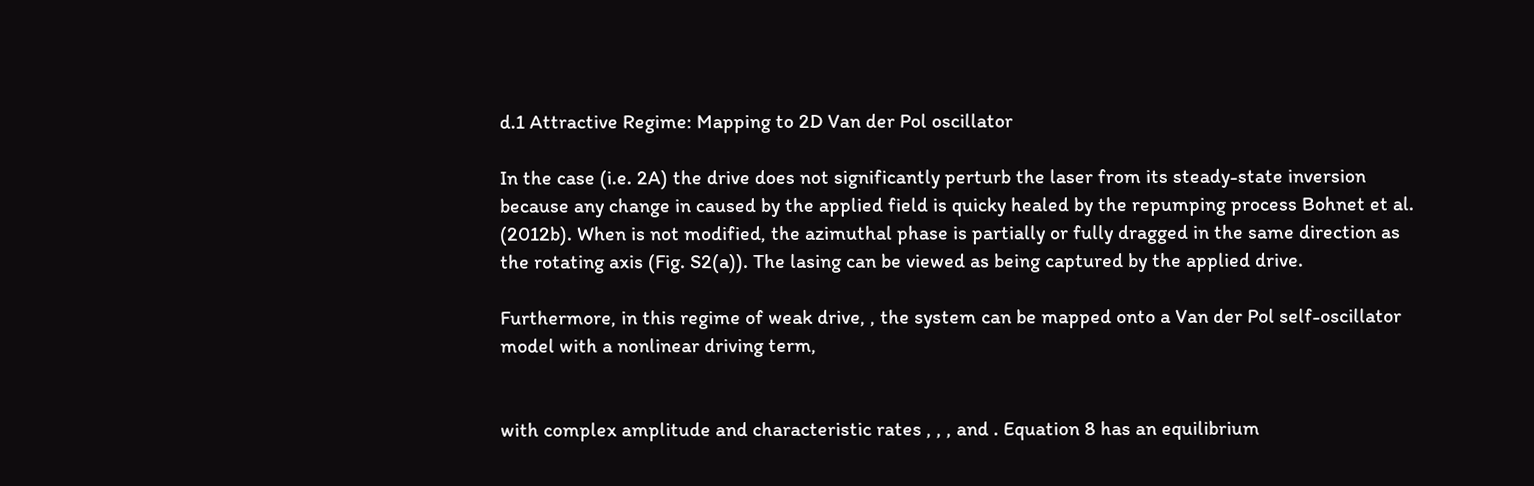d.1 Attractive Regime: Mapping to 2D Van der Pol oscillator

In the case (i.e. 2A) the drive does not significantly perturb the laser from its steady-state inversion because any change in caused by the applied field is quicky healed by the repumping process Bohnet et al. (2012b). When is not modified, the azimuthal phase is partially or fully dragged in the same direction as the rotating axis (Fig. S2(a)). The lasing can be viewed as being captured by the applied drive.

Furthermore, in this regime of weak drive, , the system can be mapped onto a Van der Pol self-oscillator model with a nonlinear driving term,


with complex amplitude and characteristic rates , , , and . Equation 8 has an equilibrium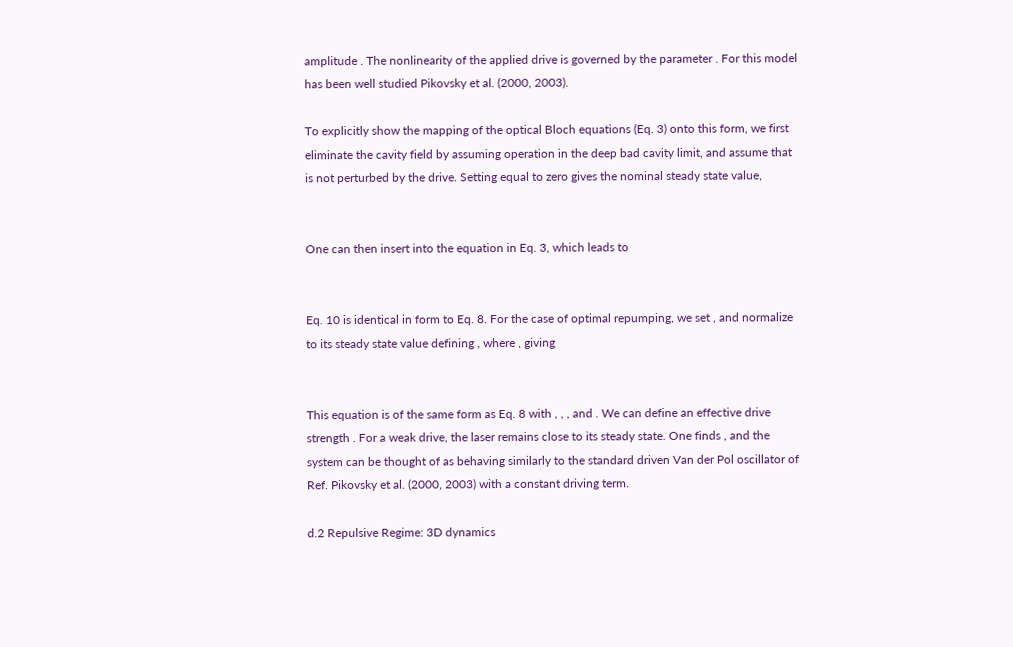amplitude . The nonlinearity of the applied drive is governed by the parameter . For this model has been well studied Pikovsky et al. (2000, 2003).

To explicitly show the mapping of the optical Bloch equations (Eq. 3) onto this form, we first eliminate the cavity field by assuming operation in the deep bad cavity limit, and assume that is not perturbed by the drive. Setting equal to zero gives the nominal steady state value,


One can then insert into the equation in Eq. 3, which leads to


Eq. 10 is identical in form to Eq. 8. For the case of optimal repumping, we set , and normalize to its steady state value defining , where , giving


This equation is of the same form as Eq. 8 with , , , and . We can define an effective drive strength . For a weak drive, the laser remains close to its steady state. One finds , and the system can be thought of as behaving similarly to the standard driven Van der Pol oscillator of Ref. Pikovsky et al. (2000, 2003) with a constant driving term.

d.2 Repulsive Regime: 3D dynamics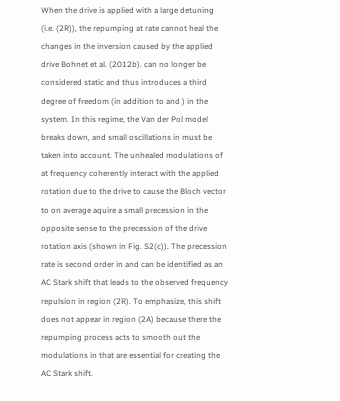When the drive is applied with a large detuning (i.e. (2R)), the repumping at rate cannot heal the changes in the inversion caused by the applied drive Bohnet et al. (2012b). can no longer be considered static and thus introduces a third degree of freedom (in addition to and ) in the system. In this regime, the Van der Pol model breaks down, and small oscillations in must be taken into account. The unhealed modulations of at frequency coherently interact with the applied rotation due to the drive to cause the Bloch vector to on average aquire a small precession in the opposite sense to the precession of the drive rotation axis (shown in Fig. S2(c)). The precession rate is second order in and can be identified as an AC Stark shift that leads to the observed frequency repulsion in region (2R). To emphasize, this shift does not appear in region (2A) because there the repumping process acts to smooth out the modulations in that are essential for creating the AC Stark shift.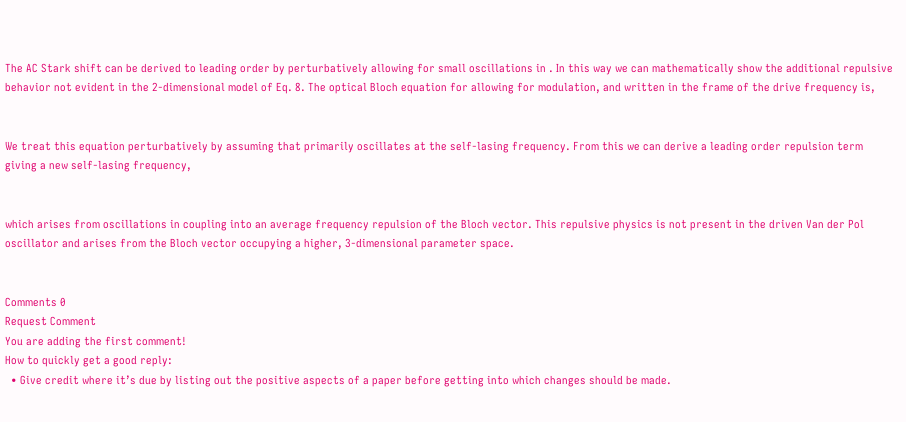The AC Stark shift can be derived to leading order by perturbatively allowing for small oscillations in . In this way we can mathematically show the additional repulsive behavior not evident in the 2-dimensional model of Eq. 8. The optical Bloch equation for allowing for modulation, and written in the frame of the drive frequency is,


We treat this equation perturbatively by assuming that primarily oscillates at the self-lasing frequency. From this we can derive a leading order repulsion term giving a new self-lasing frequency,


which arises from oscillations in coupling into an average frequency repulsion of the Bloch vector. This repulsive physics is not present in the driven Van der Pol oscillator and arises from the Bloch vector occupying a higher, 3-dimensional parameter space.


Comments 0
Request Comment
You are adding the first comment!
How to quickly get a good reply:
  • Give credit where it’s due by listing out the positive aspects of a paper before getting into which changes should be made.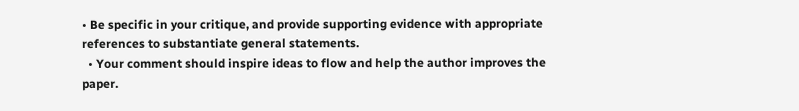• Be specific in your critique, and provide supporting evidence with appropriate references to substantiate general statements.
  • Your comment should inspire ideas to flow and help the author improves the paper.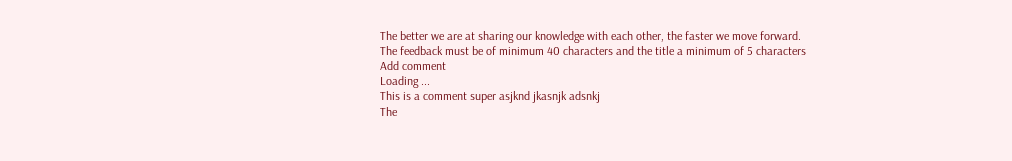The better we are at sharing our knowledge with each other, the faster we move forward.
The feedback must be of minimum 40 characters and the title a minimum of 5 characters
Add comment
Loading ...
This is a comment super asjknd jkasnjk adsnkj
The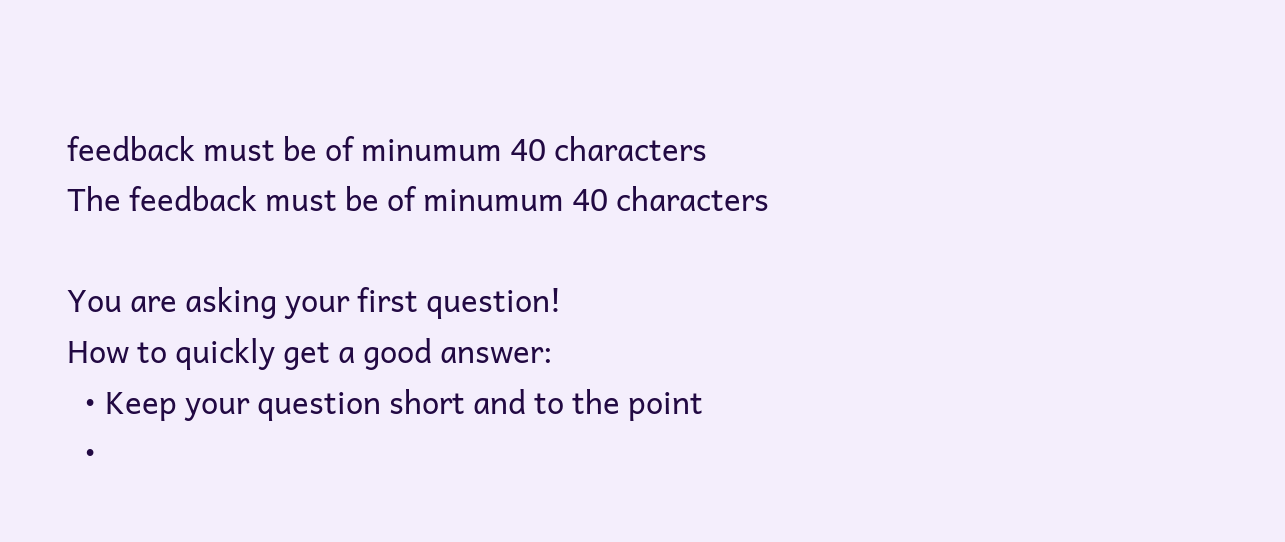feedback must be of minumum 40 characters
The feedback must be of minumum 40 characters

You are asking your first question!
How to quickly get a good answer:
  • Keep your question short and to the point
  •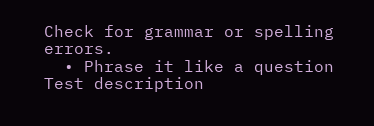Check for grammar or spelling errors.
  • Phrase it like a question
Test description